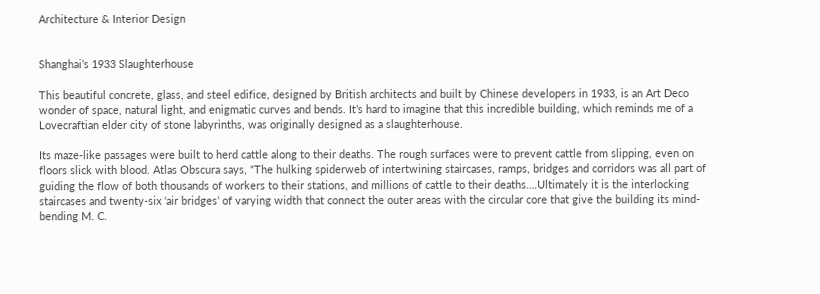Architecture & Interior Design


Shanghai’s 1933 Slaughterhouse

This beautiful concrete, glass, and steel edifice, designed by British architects and built by Chinese developers in 1933, is an Art Deco wonder of space, natural light, and enigmatic curves and bends. It’s hard to imagine that this incredible building, which reminds me of a Lovecraftian elder city of stone labyrinths, was originally designed as a slaughterhouse.

Its maze-like passages were built to herd cattle along to their deaths. The rough surfaces were to prevent cattle from slipping, even on floors slick with blood. Atlas Obscura says, “The hulking spiderweb of intertwining staircases, ramps, bridges and corridors was all part of guiding the flow of both thousands of workers to their stations, and millions of cattle to their deaths….Ultimately it is the interlocking staircases and twenty-six ‘air bridges’ of varying width that connect the outer areas with the circular core that give the building its mind-bending M. C.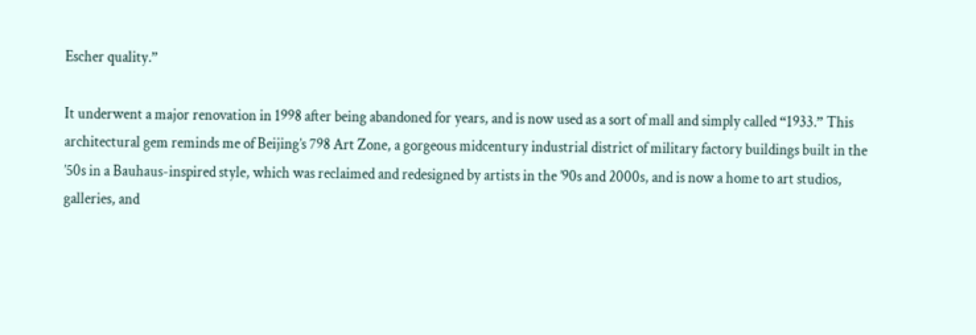Escher quality.”

It underwent a major renovation in 1998 after being abandoned for years, and is now used as a sort of mall and simply called “1933.” This architectural gem reminds me of Beijing’s 798 Art Zone, a gorgeous midcentury industrial district of military factory buildings built in the ’50s in a Bauhaus-inspired style, which was reclaimed and redesigned by artists in the ’90s and 2000s, and is now a home to art studios, galleries, and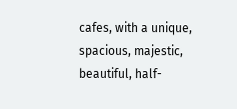cafes, with a unique, spacious, majestic, beautiful, half-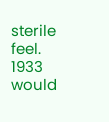sterile feel. 1933 would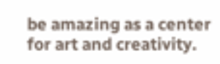be amazing as a center for art and creativity.